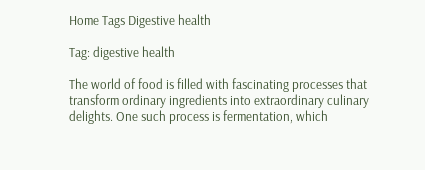Home Tags Digestive health

Tag: digestive health

The world of food is filled with fascinating processes that transform ordinary ingredients into extraordinary culinary delights. One such process is fermentation, which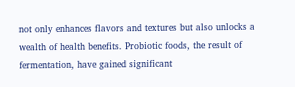not only enhances flavors and textures but also unlocks a wealth of health benefits. Probiotic foods, the result of fermentation, have gained significant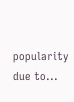popularity due to...